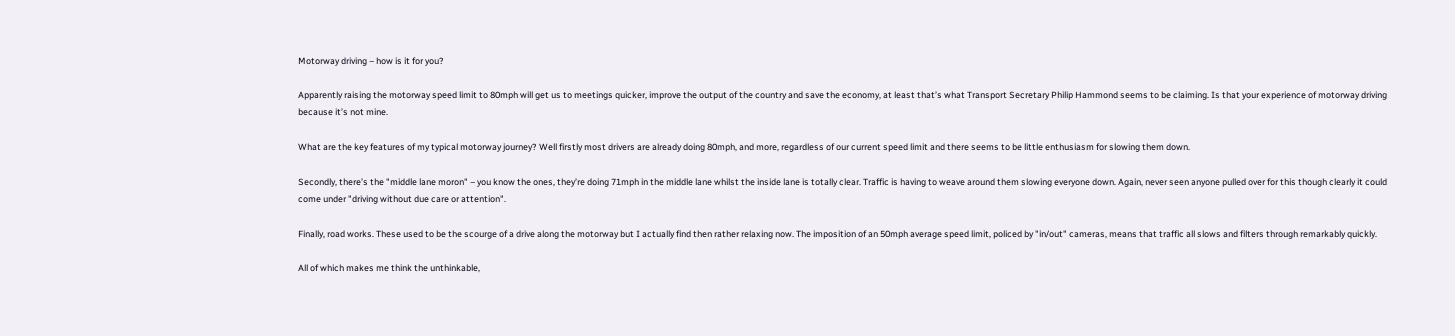Motorway driving – how is it for you?

Apparently raising the motorway speed limit to 80mph will get us to meetings quicker, improve the output of the country and save the economy, at least that’s what Transport Secretary Philip Hammond seems to be claiming. Is that your experience of motorway driving because it’s not mine.

What are the key features of my typical motorway journey? Well firstly most drivers are already doing 80mph, and more, regardless of our current speed limit and there seems to be little enthusiasm for slowing them down.

Secondly, there’s the "middle lane moron" – you know the ones, they’re doing 71mph in the middle lane whilst the inside lane is totally clear. Traffic is having to weave around them slowing everyone down. Again, never seen anyone pulled over for this though clearly it could come under "driving without due care or attention".

Finally, road works. These used to be the scourge of a drive along the motorway but I actually find then rather relaxing now. The imposition of an 50mph average speed limit, policed by "in/out" cameras, means that traffic all slows and filters through remarkably quickly.

All of which makes me think the unthinkable,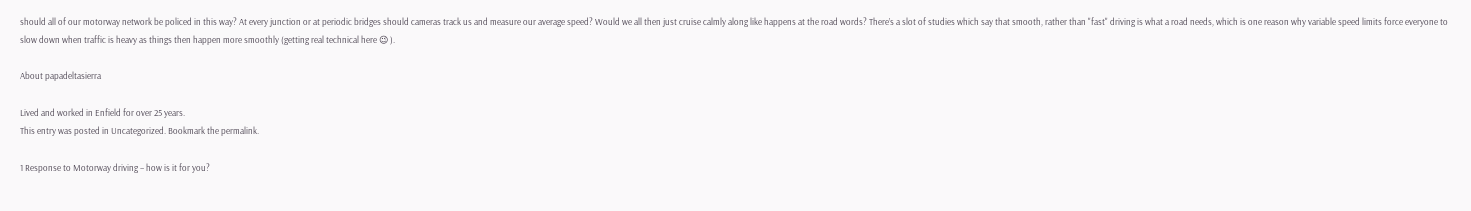should all of our motorway network be policed in this way? At every junction or at periodic bridges should cameras track us and measure our average speed? Would we all then just cruise calmly along like happens at the road words? There’s a slot of studies which say that smooth, rather than "fast" driving is what a road needs, which is one reason why variable speed limits force everyone to slow down when traffic is heavy as things then happen more smoothly (getting real technical here 😉 ).

About papadeltasierra

Lived and worked in Enfield for over 25 years.
This entry was posted in Uncategorized. Bookmark the permalink.

1 Response to Motorway driving – how is it for you?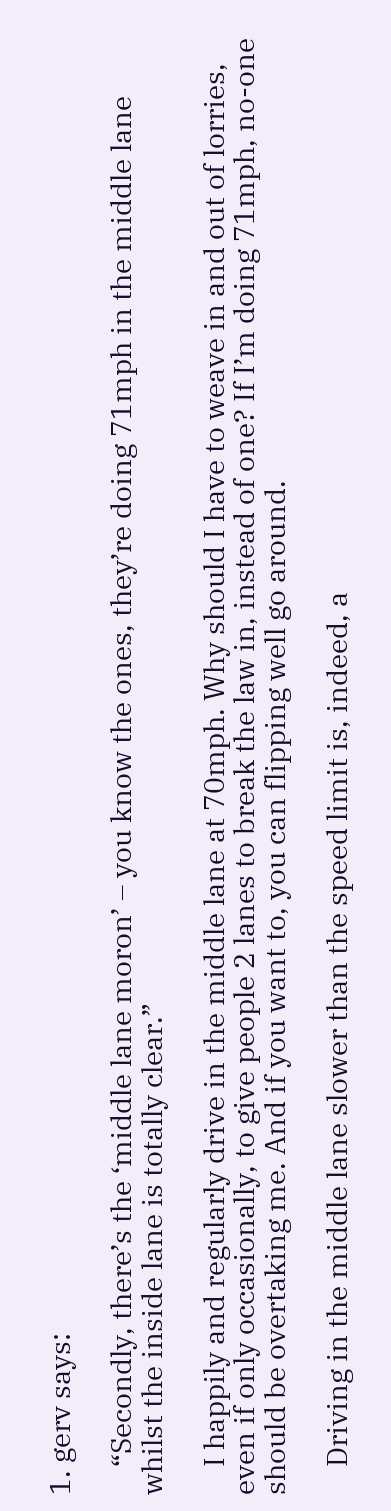1. gerv says:

    “Secondly, there’s the ‘middle lane moron’ – you know the ones, they’re doing 71mph in the middle lane whilst the inside lane is totally clear.”

    I happily and regularly drive in the middle lane at 70mph. Why should I have to weave in and out of lorries, even if only occasionally, to give people 2 lanes to break the law in, instead of one? If I’m doing 71mph, no-one should be overtaking me. And if you want to, you can flipping well go around.

    Driving in the middle lane slower than the speed limit is, indeed, a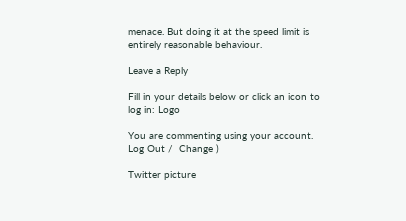menace. But doing it at the speed limit is entirely reasonable behaviour.

Leave a Reply

Fill in your details below or click an icon to log in: Logo

You are commenting using your account. Log Out /  Change )

Twitter picture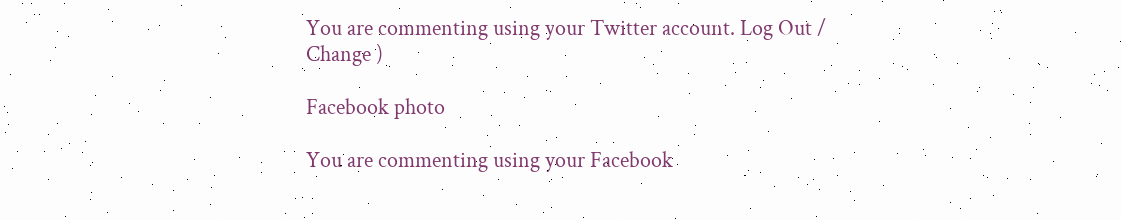You are commenting using your Twitter account. Log Out /  Change )

Facebook photo

You are commenting using your Facebook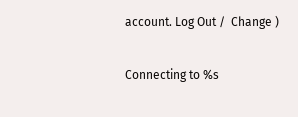account. Log Out /  Change )

Connecting to %s